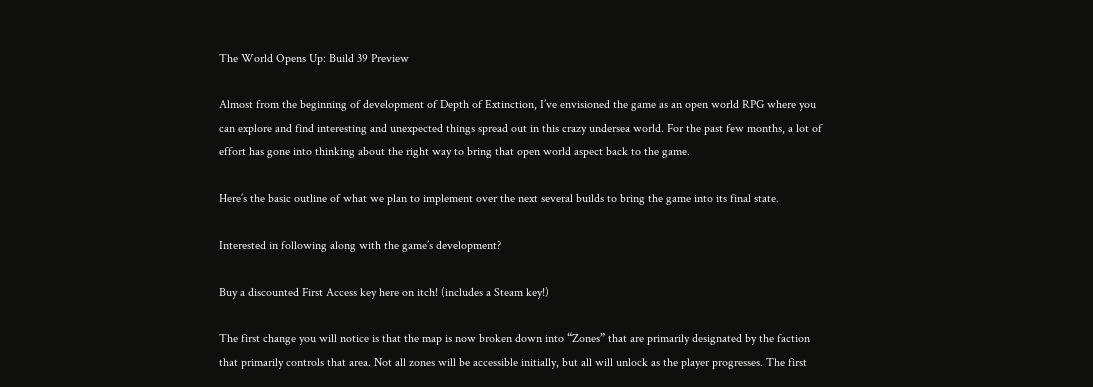The World Opens Up: Build 39 Preview

Almost from the beginning of development of Depth of Extinction, I’ve envisioned the game as an open world RPG where you can explore and find interesting and unexpected things spread out in this crazy undersea world. For the past few months, a lot of effort has gone into thinking about the right way to bring that open world aspect back to the game.

Here’s the basic outline of what we plan to implement over the next several builds to bring the game into its final state.

Interested in following along with the game’s development?

Buy a discounted First Access key here on itch! (includes a Steam key!)

The first change you will notice is that the map is now broken down into “Zones” that are primarily designated by the faction that primarily controls that area. Not all zones will be accessible initially, but all will unlock as the player progresses. The first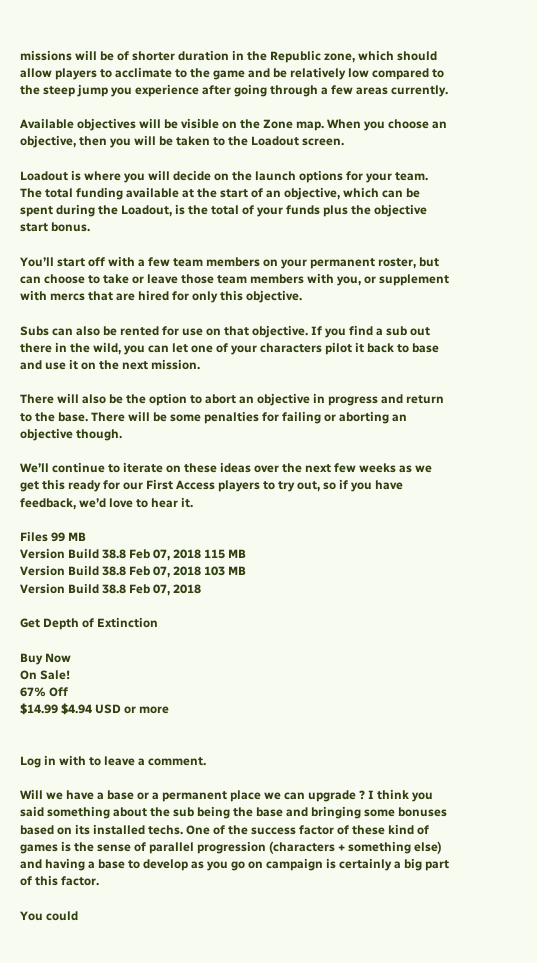missions will be of shorter duration in the Republic zone, which should allow players to acclimate to the game and be relatively low compared to the steep jump you experience after going through a few areas currently.

Available objectives will be visible on the Zone map. When you choose an objective, then you will be taken to the Loadout screen.

Loadout is where you will decide on the launch options for your team. The total funding available at the start of an objective, which can be spent during the Loadout, is the total of your funds plus the objective start bonus.

You’ll start off with a few team members on your permanent roster, but can choose to take or leave those team members with you, or supplement with mercs that are hired for only this objective.

Subs can also be rented for use on that objective. If you find a sub out there in the wild, you can let one of your characters pilot it back to base and use it on the next mission.

There will also be the option to abort an objective in progress and return to the base. There will be some penalties for failing or aborting an objective though.

We’ll continue to iterate on these ideas over the next few weeks as we get this ready for our First Access players to try out, so if you have feedback, we’d love to hear it.

Files 99 MB
Version Build 38.8 Feb 07, 2018 115 MB
Version Build 38.8 Feb 07, 2018 103 MB
Version Build 38.8 Feb 07, 2018

Get Depth of Extinction

Buy Now
On Sale!
67% Off
$14.99 $4.94 USD or more


Log in with to leave a comment.

Will we have a base or a permanent place we can upgrade ? I think you said something about the sub being the base and bringing some bonuses based on its installed techs. One of the success factor of these kind of games is the sense of parallel progression (characters + something else) and having a base to develop as you go on campaign is certainly a big part of this factor.

You could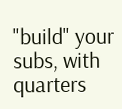"build" your subs, with quarters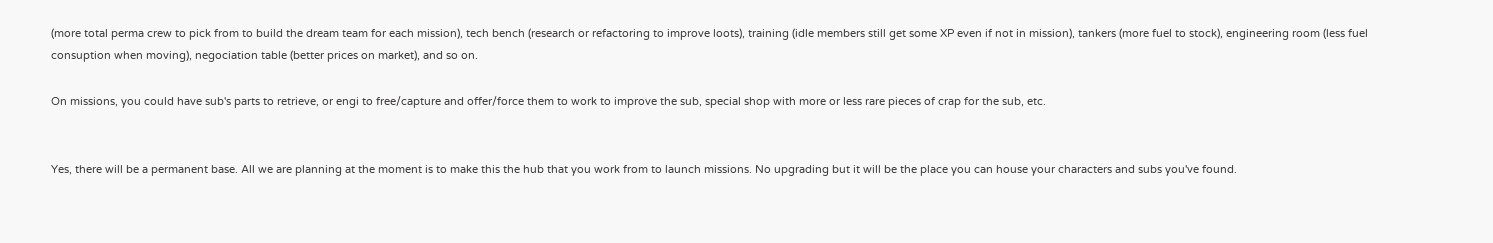(more total perma crew to pick from to build the dream team for each mission), tech bench (research or refactoring to improve loots), training (idle members still get some XP even if not in mission), tankers (more fuel to stock), engineering room (less fuel consuption when moving), negociation table (better prices on market), and so on.

On missions, you could have sub's parts to retrieve, or engi to free/capture and offer/force them to work to improve the sub, special shop with more or less rare pieces of crap for the sub, etc.


Yes, there will be a permanent base. All we are planning at the moment is to make this the hub that you work from to launch missions. No upgrading but it will be the place you can house your characters and subs you've found.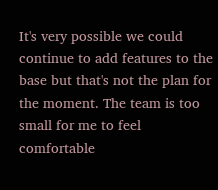It's very possible we could continue to add features to the base but that's not the plan for the moment. The team is too small for me to feel comfortable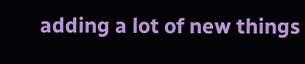adding a lot of new things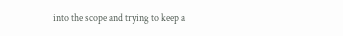into the scope and trying to keep a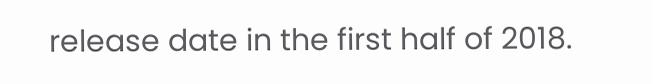release date in the first half of 2018.